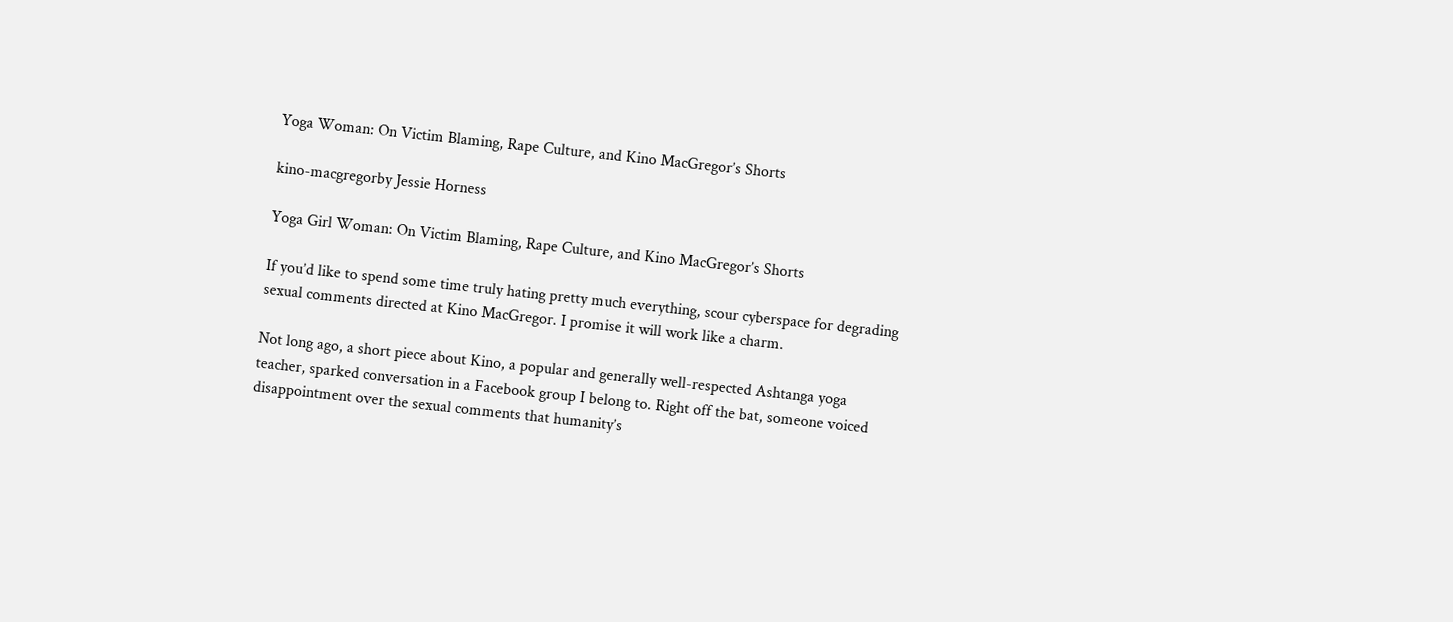Yoga Woman: On Victim Blaming, Rape Culture, and Kino MacGregor’s Shorts

kino-macgregorby Jessie Horness

Yoga Girl Woman: On Victim Blaming, Rape Culture, and Kino MacGregor’s Shorts

If you’d like to spend some time truly hating pretty much everything, scour cyberspace for degrading sexual comments directed at Kino MacGregor. I promise it will work like a charm.

Not long ago, a short piece about Kino, a popular and generally well-respected Ashtanga yoga teacher, sparked conversation in a Facebook group I belong to. Right off the bat, someone voiced disappointment over the sexual comments that humanity’s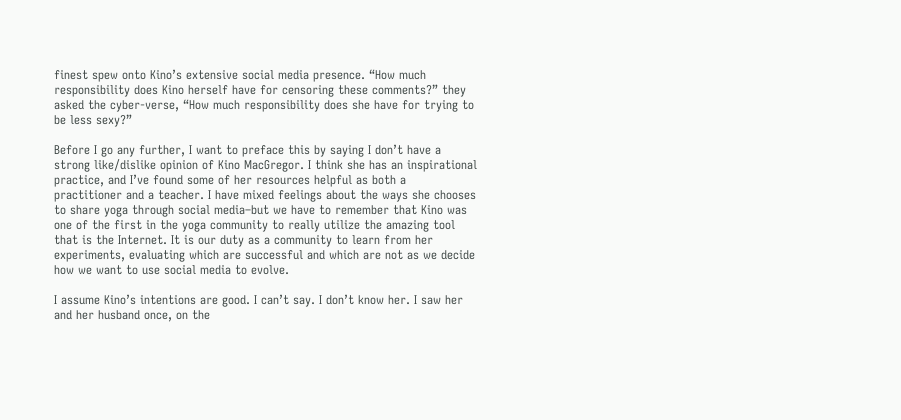finest spew onto Kino’s extensive social media presence. “How much responsibility does Kino herself have for censoring these comments?” they asked the cyber-verse, “How much responsibility does she have for trying to be less sexy?”

Before I go any further, I want to preface this by saying I don’t have a strong like/dislike opinion of Kino MacGregor. I think she has an inspirational practice, and I’ve found some of her resources helpful as both a practitioner and a teacher. I have mixed feelings about the ways she chooses to share yoga through social media–but we have to remember that Kino was one of the first in the yoga community to really utilize the amazing tool that is the Internet. It is our duty as a community to learn from her experiments, evaluating which are successful and which are not as we decide how we want to use social media to evolve.

I assume Kino’s intentions are good. I can’t say. I don’t know her. I saw her and her husband once, on the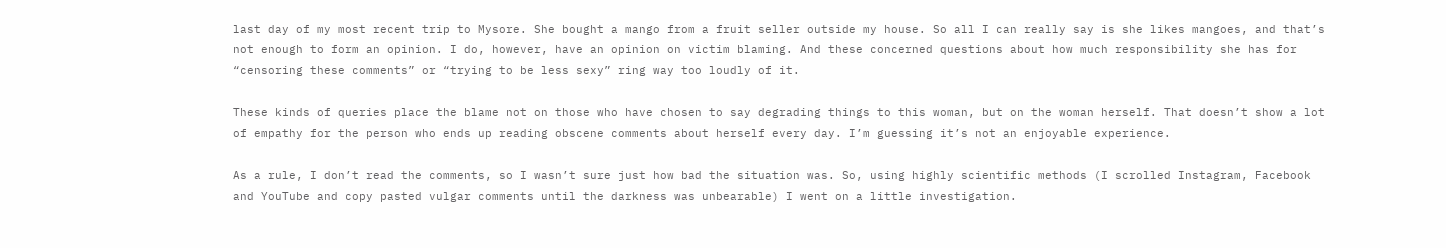last day of my most recent trip to Mysore. She bought a mango from a fruit seller outside my house. So all I can really say is she likes mangoes, and that’s not enough to form an opinion. I do, however, have an opinion on victim blaming. And these concerned questions about how much responsibility she has for “censoring these comments” or “trying to be less sexy” ring way too loudly of it.

These kinds of queries place the blame not on those who have chosen to say degrading things to this woman, but on the woman herself. That doesn’t show a lot of empathy for the person who ends up reading obscene comments about herself every day. I’m guessing it’s not an enjoyable experience.

As a rule, I don’t read the comments, so I wasn’t sure just how bad the situation was. So, using highly scientific methods (I scrolled Instagram, Facebook and YouTube and copy pasted vulgar comments until the darkness was unbearable) I went on a little investigation.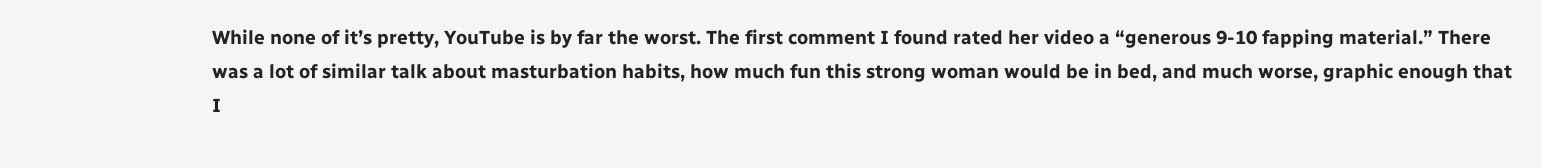While none of it’s pretty, YouTube is by far the worst. The first comment I found rated her video a “generous 9-10 fapping material.” There was a lot of similar talk about masturbation habits, how much fun this strong woman would be in bed, and much worse, graphic enough that I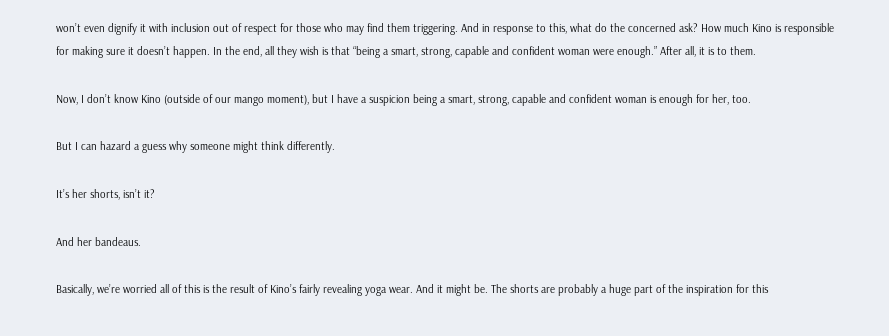won’t even dignify it with inclusion out of respect for those who may find them triggering. And in response to this, what do the concerned ask? How much Kino is responsible for making sure it doesn’t happen. In the end, all they wish is that “being a smart, strong, capable and confident woman were enough.” After all, it is to them.

Now, I don’t know Kino (outside of our mango moment), but I have a suspicion being a smart, strong, capable and confident woman is enough for her, too.

But I can hazard a guess why someone might think differently.

It’s her shorts, isn’t it?

And her bandeaus.

Basically, we’re worried all of this is the result of Kino’s fairly revealing yoga wear. And it might be. The shorts are probably a huge part of the inspiration for this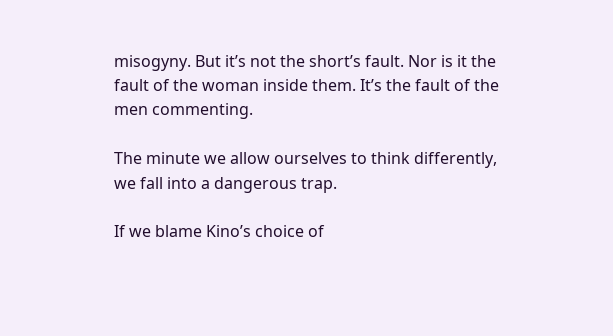misogyny. But it’s not the short’s fault. Nor is it the fault of the woman inside them. It’s the fault of the men commenting.

The minute we allow ourselves to think differently, we fall into a dangerous trap.

If we blame Kino’s choice of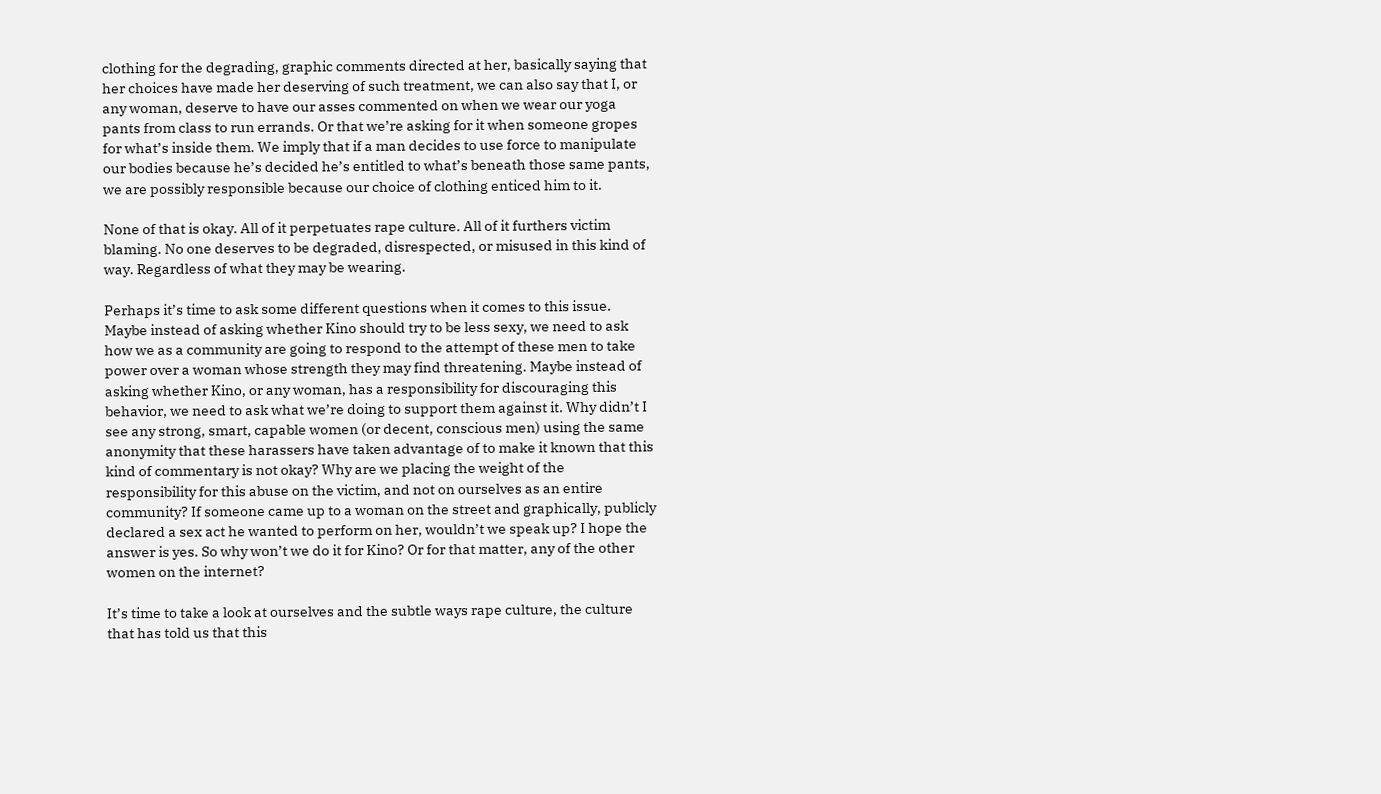clothing for the degrading, graphic comments directed at her, basically saying that her choices have made her deserving of such treatment, we can also say that I, or any woman, deserve to have our asses commented on when we wear our yoga pants from class to run errands. Or that we’re asking for it when someone gropes for what’s inside them. We imply that if a man decides to use force to manipulate our bodies because he’s decided he’s entitled to what’s beneath those same pants, we are possibly responsible because our choice of clothing enticed him to it.

None of that is okay. All of it perpetuates rape culture. All of it furthers victim blaming. No one deserves to be degraded, disrespected, or misused in this kind of way. Regardless of what they may be wearing.

Perhaps it’s time to ask some different questions when it comes to this issue. Maybe instead of asking whether Kino should try to be less sexy, we need to ask how we as a community are going to respond to the attempt of these men to take power over a woman whose strength they may find threatening. Maybe instead of asking whether Kino, or any woman, has a responsibility for discouraging this behavior, we need to ask what we’re doing to support them against it. Why didn’t I see any strong, smart, capable women (or decent, conscious men) using the same anonymity that these harassers have taken advantage of to make it known that this kind of commentary is not okay? Why are we placing the weight of the responsibility for this abuse on the victim, and not on ourselves as an entire community? If someone came up to a woman on the street and graphically, publicly declared a sex act he wanted to perform on her, wouldn’t we speak up? I hope the answer is yes. So why won’t we do it for Kino? Or for that matter, any of the other women on the internet?

It’s time to take a look at ourselves and the subtle ways rape culture, the culture that has told us that this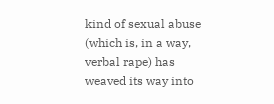kind of sexual abuse (which is, in a way, verbal rape) has weaved its way into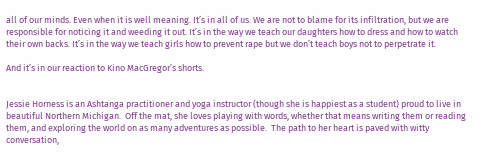all of our minds. Even when it is well meaning. It’s in all of us. We are not to blame for its infiltration, but we are responsible for noticing it and weeding it out. It’s in the way we teach our daughters how to dress and how to watch their own backs. It’s in the way we teach girls how to prevent rape but we don’t teach boys not to perpetrate it.

And it’s in our reaction to Kino MacGregor’s shorts.


Jessie Horness is an Ashtanga practitioner and yoga instructor (though she is happiest as a student) proud to live in beautiful Northern Michigan.  Off the mat, she loves playing with words, whether that means writing them or reading them, and exploring the world on as many adventures as possible.  The path to her heart is paved with witty conversation,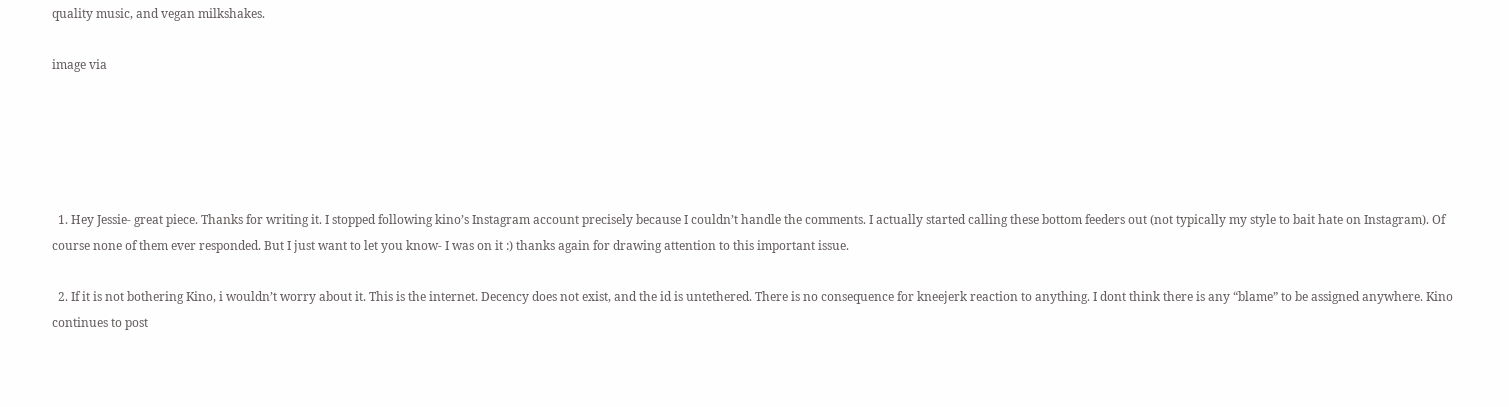quality music, and vegan milkshakes.

image via





  1. Hey Jessie- great piece. Thanks for writing it. I stopped following kino’s Instagram account precisely because I couldn’t handle the comments. I actually started calling these bottom feeders out (not typically my style to bait hate on Instagram). Of course none of them ever responded. But I just want to let you know- I was on it :) thanks again for drawing attention to this important issue.

  2. If it is not bothering Kino, i wouldn’t worry about it. This is the internet. Decency does not exist, and the id is untethered. There is no consequence for kneejerk reaction to anything. I dont think there is any “blame” to be assigned anywhere. Kino continues to post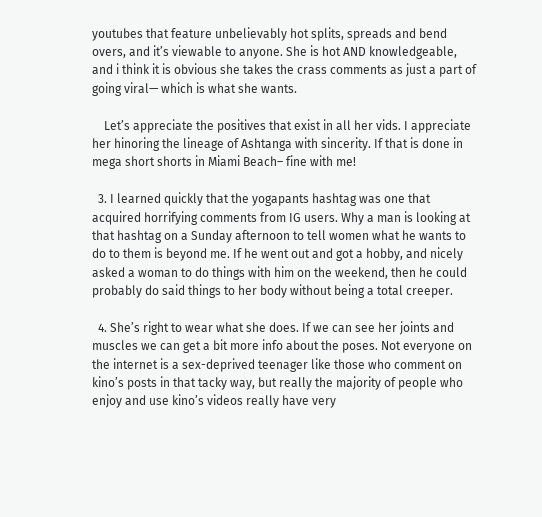youtubes that feature unbelievably hot splits, spreads and bend overs, and it’s viewable to anyone. She is hot AND knowledgeable, and i think it is obvious she takes the crass comments as just a part of going viral— which is what she wants.

    Let’s appreciate the positives that exist in all her vids. I appreciate her hinoring the lineage of Ashtanga with sincerity. If that is done in mega short shorts in Miami Beach– fine with me!

  3. I learned quickly that the yogapants hashtag was one that acquired horrifying comments from IG users. Why a man is looking at that hashtag on a Sunday afternoon to tell women what he wants to do to them is beyond me. If he went out and got a hobby, and nicely asked a woman to do things with him on the weekend, then he could probably do said things to her body without being a total creeper.

  4. She’s right to wear what she does. If we can see her joints and muscles we can get a bit more info about the poses. Not everyone on the internet is a sex-deprived teenager like those who comment on kino’s posts in that tacky way, but really the majority of people who enjoy and use kino’s videos really have very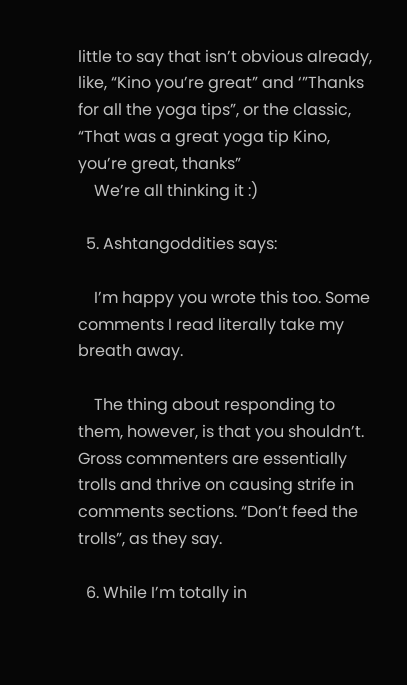little to say that isn’t obvious already, like, “Kino you’re great” and ‘”Thanks for all the yoga tips”, or the classic, “That was a great yoga tip Kino, you’re great, thanks”
    We’re all thinking it :)

  5. Ashtangoddities says:

    I’m happy you wrote this too. Some comments I read literally take my breath away.

    The thing about responding to them, however, is that you shouldn’t. Gross commenters are essentially trolls and thrive on causing strife in comments sections. “Don’t feed the trolls”, as they say.

  6. While I’m totally in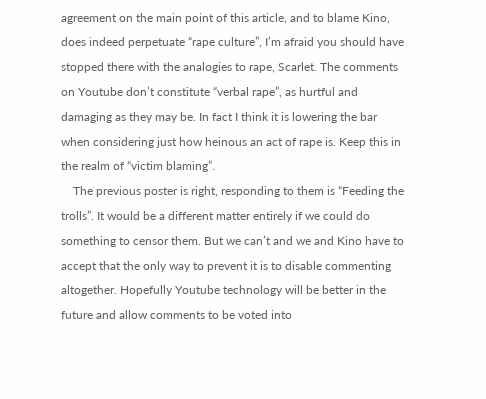agreement on the main point of this article, and to blame Kino, does indeed perpetuate “rape culture”, I’m afraid you should have stopped there with the analogies to rape, Scarlet. The comments on Youtube don’t constitute “verbal rape”, as hurtful and damaging as they may be. In fact I think it is lowering the bar when considering just how heinous an act of rape is. Keep this in the realm of “victim blaming”.
    The previous poster is right, responding to them is “Feeding the trolls”. It would be a different matter entirely if we could do something to censor them. But we can’t and we and Kino have to accept that the only way to prevent it is to disable commenting altogether. Hopefully Youtube technology will be better in the future and allow comments to be voted into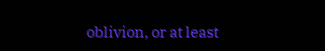oblivion, or at least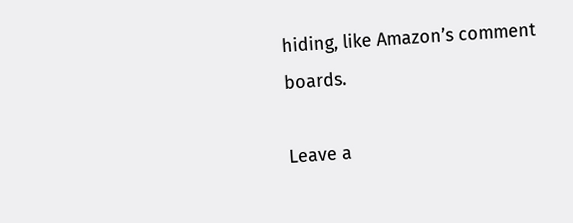hiding, like Amazon’s comment boards.

Leave a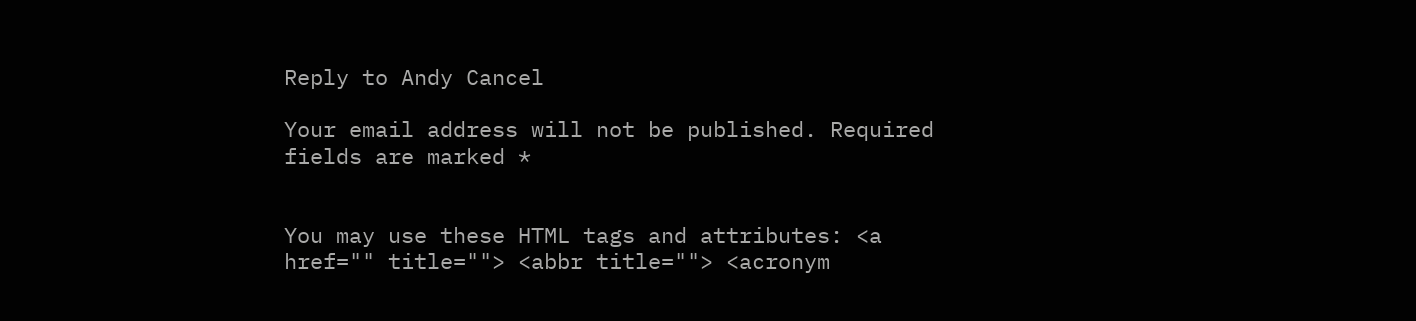Reply to Andy Cancel

Your email address will not be published. Required fields are marked *


You may use these HTML tags and attributes: <a href="" title=""> <abbr title=""> <acronym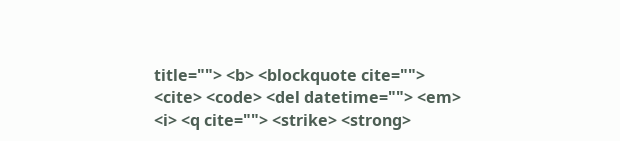title=""> <b> <blockquote cite=""> <cite> <code> <del datetime=""> <em> <i> <q cite=""> <strike> <strong>